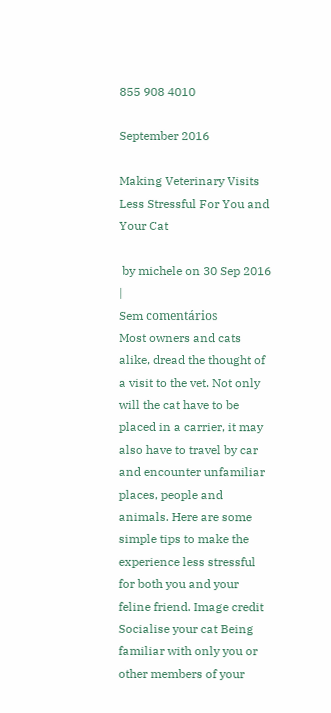855 908 4010

September 2016

Making Veterinary Visits Less Stressful For You and Your Cat

 by michele on 30 Sep 2016 |
Sem comentários
Most owners and cats alike, dread the thought of a visit to the vet. Not only will the cat have to be placed in a carrier, it may also have to travel by car and encounter unfamiliar places, people and animals. Here are some simple tips to make the experience less stressful for both you and your feline friend. Image credit   Socialise your cat Being familiar with only you or other members of your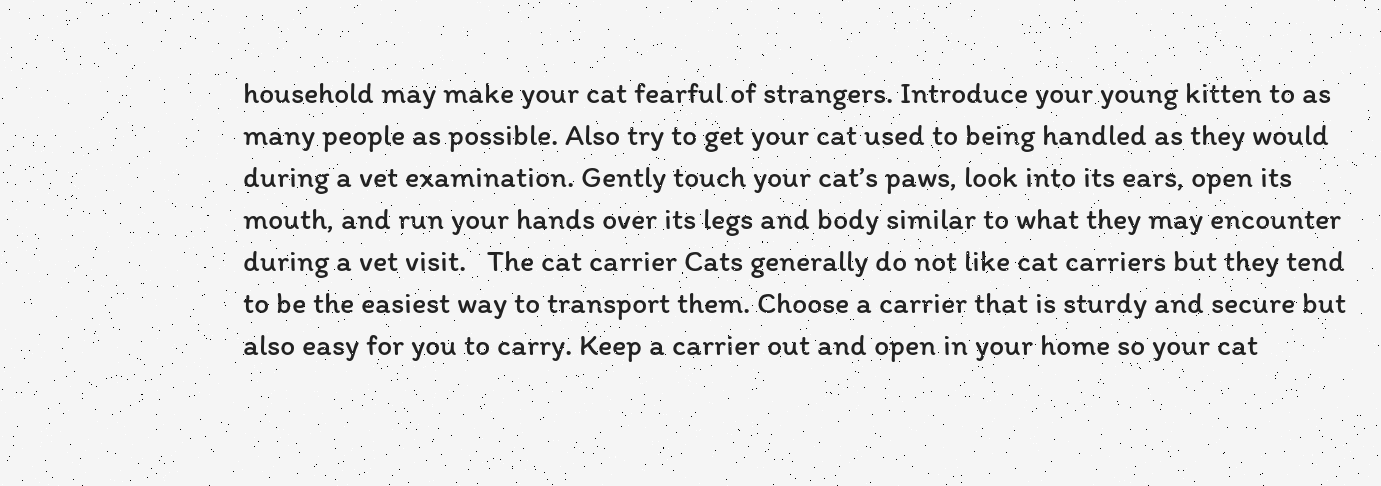household may make your cat fearful of strangers. Introduce your young kitten to as many people as possible. Also try to get your cat used to being handled as they would during a vet examination. Gently touch your cat’s paws, look into its ears, open its mouth, and run your hands over its legs and body similar to what they may encounter during a vet visit.   The cat carrier Cats generally do not like cat carriers but they tend to be the easiest way to transport them. Choose a carrier that is sturdy and secure but also easy for you to carry. Keep a carrier out and open in your home so your cat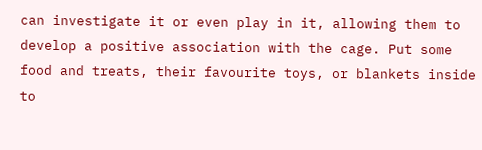can investigate it or even play in it, allowing them to develop a positive association with the cage. Put some food and treats, their favourite toys, or blankets inside to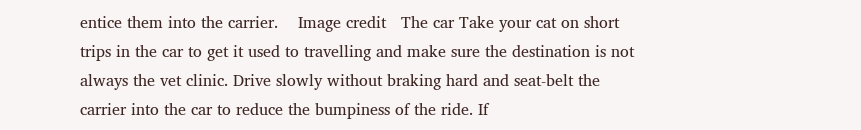entice them into the carrier.    Image credit   The car Take your cat on short trips in the car to get it used to travelling and make sure the destination is not always the vet clinic. Drive slowly without braking hard and seat-belt the carrier into the car to reduce the bumpiness of the ride. If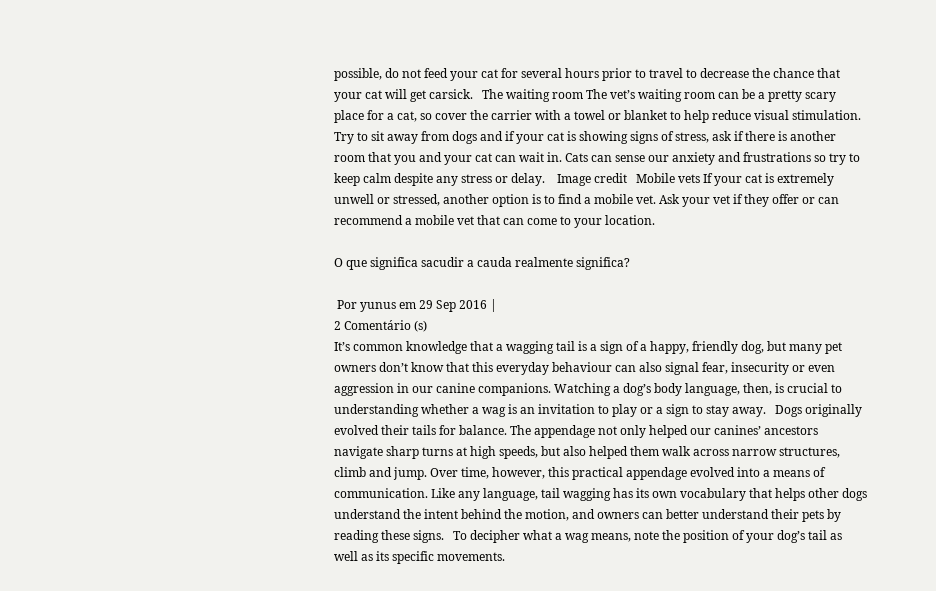possible, do not feed your cat for several hours prior to travel to decrease the chance that your cat will get carsick.   The waiting room The vet’s waiting room can be a pretty scary place for a cat, so cover the carrier with a towel or blanket to help reduce visual stimulation. Try to sit away from dogs and if your cat is showing signs of stress, ask if there is another room that you and your cat can wait in. Cats can sense our anxiety and frustrations so try to keep calm despite any stress or delay.    Image credit   Mobile vets If your cat is extremely unwell or stressed, another option is to find a mobile vet. Ask your vet if they offer or can recommend a mobile vet that can come to your location.

O que significa sacudir a cauda realmente significa?

 Por yunus em 29 Sep 2016 |
2 Comentário (s)
It’s common knowledge that a wagging tail is a sign of a happy, friendly dog, but many pet owners don’t know that this everyday behaviour can also signal fear, insecurity or even aggression in our canine companions. Watching a dog’s body language, then, is crucial to understanding whether a wag is an invitation to play or a sign to stay away.   Dogs originally evolved their tails for balance. The appendage not only helped our canines’ ancestors navigate sharp turns at high speeds, but also helped them walk across narrow structures, climb and jump. Over time, however, this practical appendage evolved into a means of communication. Like any language, tail wagging has its own vocabulary that helps other dogs understand the intent behind the motion, and owners can better understand their pets by reading these signs.   To decipher what a wag means, note the position of your dog’s tail as well as its specific movements.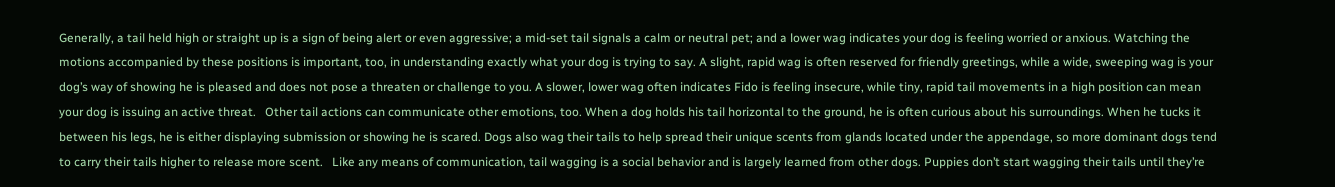Generally, a tail held high or straight up is a sign of being alert or even aggressive; a mid-set tail signals a calm or neutral pet; and a lower wag indicates your dog is feeling worried or anxious. Watching the motions accompanied by these positions is important, too, in understanding exactly what your dog is trying to say. A slight, rapid wag is often reserved for friendly greetings, while a wide, sweeping wag is your dog’s way of showing he is pleased and does not pose a threaten or challenge to you. A slower, lower wag often indicates Fido is feeling insecure, while tiny, rapid tail movements in a high position can mean your dog is issuing an active threat.   Other tail actions can communicate other emotions, too. When a dog holds his tail horizontal to the ground, he is often curious about his surroundings. When he tucks it between his legs, he is either displaying submission or showing he is scared. Dogs also wag their tails to help spread their unique scents from glands located under the appendage, so more dominant dogs tend to carry their tails higher to release more scent.   Like any means of communication, tail wagging is a social behavior and is largely learned from other dogs. Puppies don’t start wagging their tails until they’re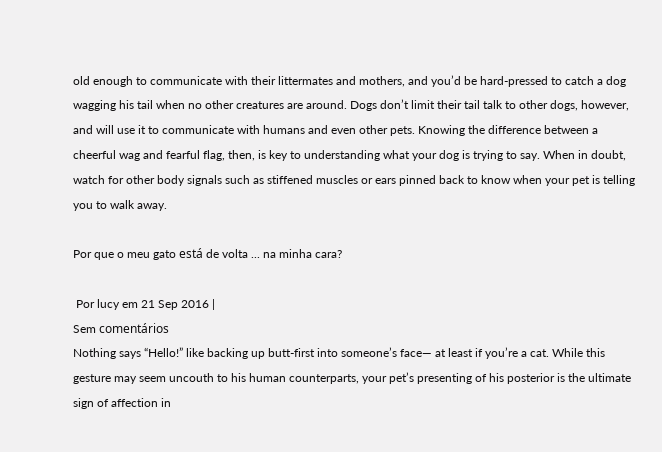old enough to communicate with their littermates and mothers, and you’d be hard-pressed to catch a dog wagging his tail when no other creatures are around. Dogs don’t limit their tail talk to other dogs, however, and will use it to communicate with humans and even other pets. Knowing the difference between a cheerful wag and fearful flag, then, is key to understanding what your dog is trying to say. When in doubt, watch for other body signals such as stiffened muscles or ears pinned back to know when your pet is telling you to walk away.

Por que o meu gato está de volta ... na minha cara?

 Por lucy em 21 Sep 2016 |
Sem comentários
Nothing says “Hello!” like backing up butt-first into someone’s face— at least if you’re a cat. While this gesture may seem uncouth to his human counterparts, your pet’s presenting of his posterior is the ultimate sign of affection in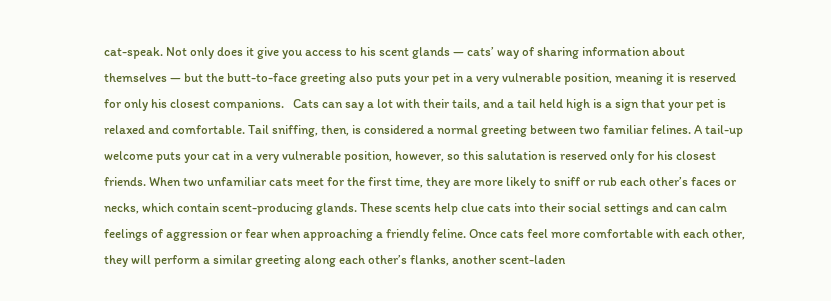cat-speak. Not only does it give you access to his scent glands — cats’ way of sharing information about themselves — but the butt-to-face greeting also puts your pet in a very vulnerable position, meaning it is reserved for only his closest companions.   Cats can say a lot with their tails, and a tail held high is a sign that your pet is relaxed and comfortable. Tail sniffing, then, is considered a normal greeting between two familiar felines. A tail-up welcome puts your cat in a very vulnerable position, however, so this salutation is reserved only for his closest friends. When two unfamiliar cats meet for the first time, they are more likely to sniff or rub each other’s faces or necks, which contain scent-producing glands. These scents help clue cats into their social settings and can calm feelings of aggression or fear when approaching a friendly feline. Once cats feel more comfortable with each other, they will perform a similar greeting along each other’s flanks, another scent-laden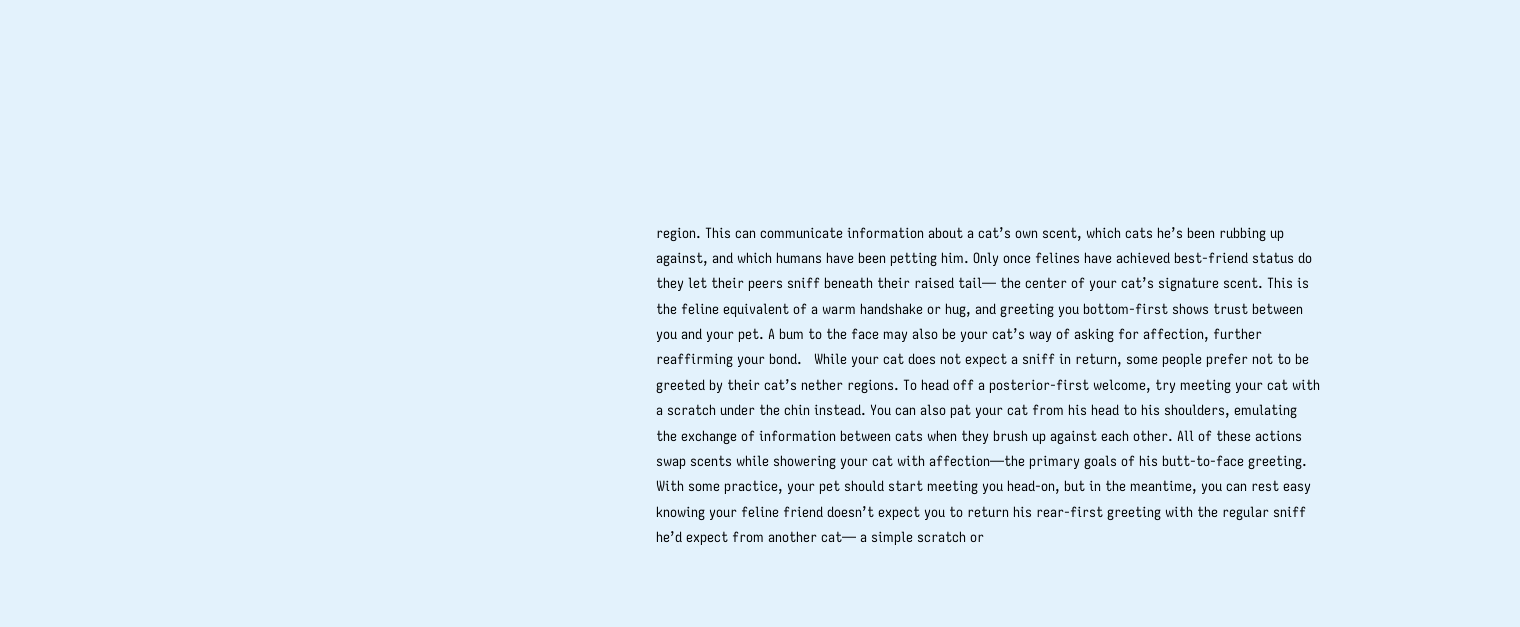region. This can communicate information about a cat’s own scent, which cats he’s been rubbing up against, and which humans have been petting him. Only once felines have achieved best-friend status do they let their peers sniff beneath their raised tail— the center of your cat’s signature scent. This is the feline equivalent of a warm handshake or hug, and greeting you bottom-first shows trust between you and your pet. A bum to the face may also be your cat’s way of asking for affection, further reaffirming your bond.   While your cat does not expect a sniff in return, some people prefer not to be greeted by their cat’s nether regions. To head off a posterior-first welcome, try meeting your cat with a scratch under the chin instead. You can also pat your cat from his head to his shoulders, emulating the exchange of information between cats when they brush up against each other. All of these actions swap scents while showering your cat with affection—the primary goals of his butt-to-face greeting. With some practice, your pet should start meeting you head-on, but in the meantime, you can rest easy knowing your feline friend doesn’t expect you to return his rear-first greeting with the regular sniff he’d expect from another cat— a simple scratch or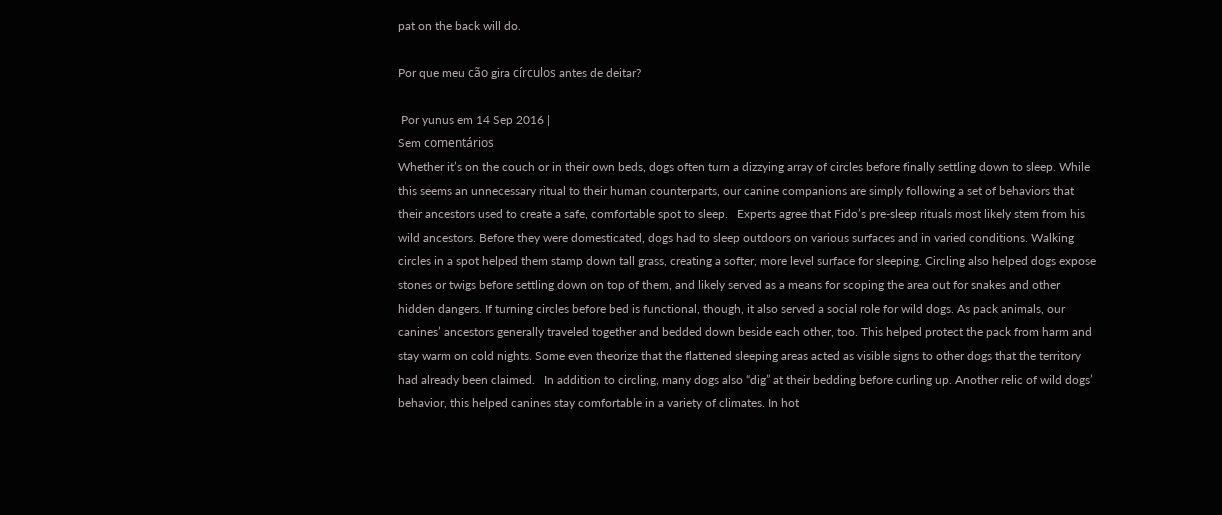pat on the back will do.

Por que meu cão gira círculos antes de deitar?

 Por yunus em 14 Sep 2016 |
Sem comentários
Whether it’s on the couch or in their own beds, dogs often turn a dizzying array of circles before finally settling down to sleep. While this seems an unnecessary ritual to their human counterparts, our canine companions are simply following a set of behaviors that their ancestors used to create a safe, comfortable spot to sleep.   Experts agree that Fido’s pre-sleep rituals most likely stem from his wild ancestors. Before they were domesticated, dogs had to sleep outdoors on various surfaces and in varied conditions. Walking circles in a spot helped them stamp down tall grass, creating a softer, more level surface for sleeping. Circling also helped dogs expose stones or twigs before settling down on top of them, and likely served as a means for scoping the area out for snakes and other hidden dangers. If turning circles before bed is functional, though, it also served a social role for wild dogs. As pack animals, our canines’ ancestors generally traveled together and bedded down beside each other, too. This helped protect the pack from harm and stay warm on cold nights. Some even theorize that the flattened sleeping areas acted as visible signs to other dogs that the territory had already been claimed.   In addition to circling, many dogs also “dig” at their bedding before curling up. Another relic of wild dogs’ behavior, this helped canines stay comfortable in a variety of climates. In hot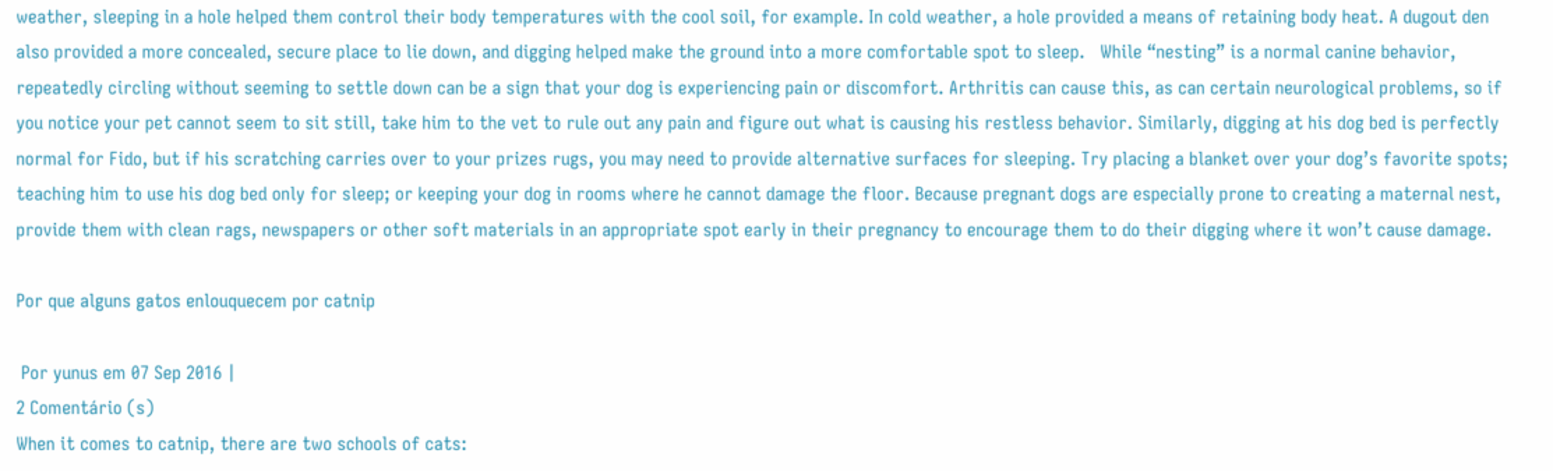weather, sleeping in a hole helped them control their body temperatures with the cool soil, for example. In cold weather, a hole provided a means of retaining body heat. A dugout den also provided a more concealed, secure place to lie down, and digging helped make the ground into a more comfortable spot to sleep.   While “nesting” is a normal canine behavior, repeatedly circling without seeming to settle down can be a sign that your dog is experiencing pain or discomfort. Arthritis can cause this, as can certain neurological problems, so if you notice your pet cannot seem to sit still, take him to the vet to rule out any pain and figure out what is causing his restless behavior. Similarly, digging at his dog bed is perfectly normal for Fido, but if his scratching carries over to your prizes rugs, you may need to provide alternative surfaces for sleeping. Try placing a blanket over your dog’s favorite spots; teaching him to use his dog bed only for sleep; or keeping your dog in rooms where he cannot damage the floor. Because pregnant dogs are especially prone to creating a maternal nest, provide them with clean rags, newspapers or other soft materials in an appropriate spot early in their pregnancy to encourage them to do their digging where it won’t cause damage.

Por que alguns gatos enlouquecem por catnip

 Por yunus em 07 Sep 2016 |
2 Comentário (s)
When it comes to catnip, there are two schools of cats: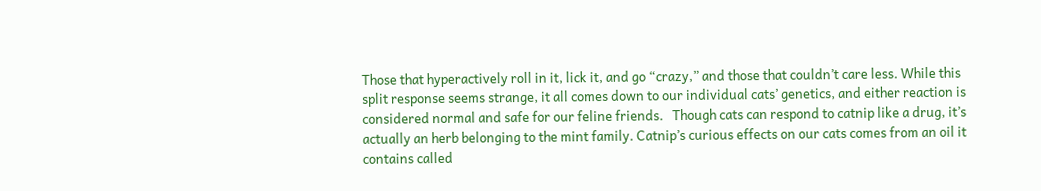Those that hyperactively roll in it, lick it, and go “crazy,” and those that couldn’t care less. While this split response seems strange, it all comes down to our individual cats’ genetics, and either reaction is considered normal and safe for our feline friends.   Though cats can respond to catnip like a drug, it’s actually an herb belonging to the mint family. Catnip’s curious effects on our cats comes from an oil it contains called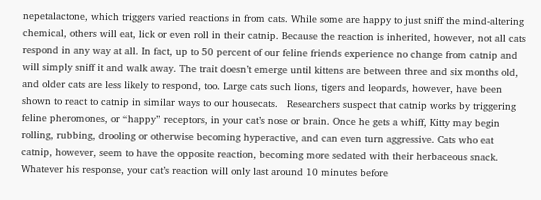nepetalactone, which triggers varied reactions in from cats. While some are happy to just sniff the mind-altering chemical, others will eat, lick or even roll in their catnip. Because the reaction is inherited, however, not all cats respond in any way at all. In fact, up to 50 percent of our feline friends experience no change from catnip and will simply sniff it and walk away. The trait doesn’t emerge until kittens are between three and six months old, and older cats are less likely to respond, too. Large cats such lions, tigers and leopards, however, have been shown to react to catnip in similar ways to our housecats.   Researchers suspect that catnip works by triggering feline pheromones, or “happy” receptors, in your cat’s nose or brain. Once he gets a whiff, Kitty may begin rolling, rubbing, drooling or otherwise becoming hyperactive, and can even turn aggressive. Cats who eat catnip, however, seem to have the opposite reaction, becoming more sedated with their herbaceous snack. Whatever his response, your cat’s reaction will only last around 10 minutes before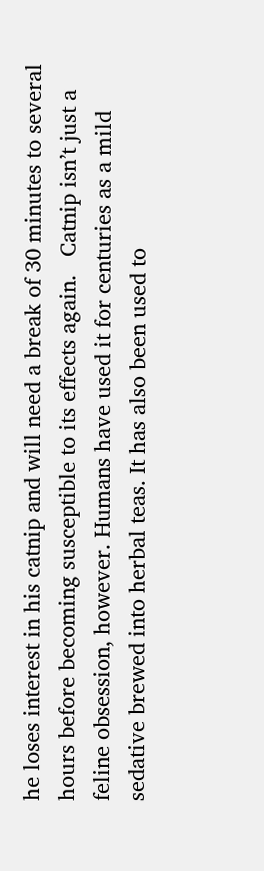he loses interest in his catnip and will need a break of 30 minutes to several hours before becoming susceptible to its effects again.   Catnip isn’t just a feline obsession, however. Humans have used it for centuries as a mild sedative brewed into herbal teas. It has also been used to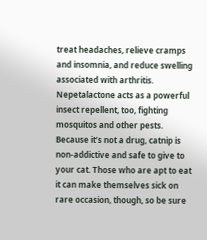treat headaches, relieve cramps and insomnia, and reduce swelling associated with arthritis. Nepetalactone acts as a powerful insect repellent, too, fighting mosquitos and other pests.   Because it’s not a drug, catnip is non-addictive and safe to give to your cat. Those who are apt to eat it can make themselves sick on rare occasion, though, so be sure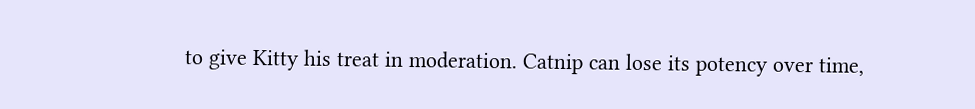to give Kitty his treat in moderation. Catnip can lose its potency over time,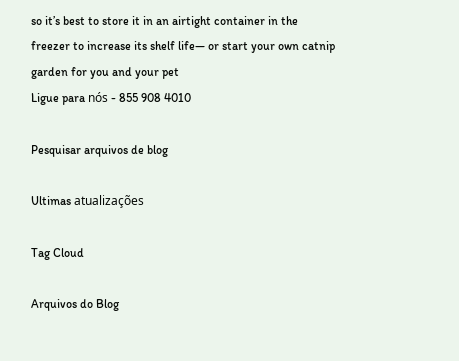so it’s best to store it in an airtight container in the freezer to increase its shelf life— or start your own catnip garden for you and your pet
Ligue para nós - 855 908 4010

Pesquisar arquivos de blog

Ultimas atualizações

Tag Cloud

Arquivos do Blog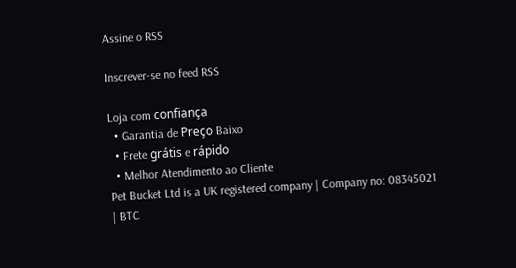Assine o RSS

Inscrever-se no feed RSS

Loja com confiança
  • Garantia de Preço Baixo
  • Frete grátis e rápido
  • Melhor Atendimento ao Cliente
Pet Bucket Ltd is a UK registered company | Company no: 08345021 | BTC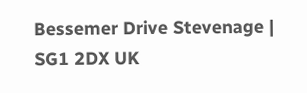Bessemer Drive Stevenage | SG1 2DX UK